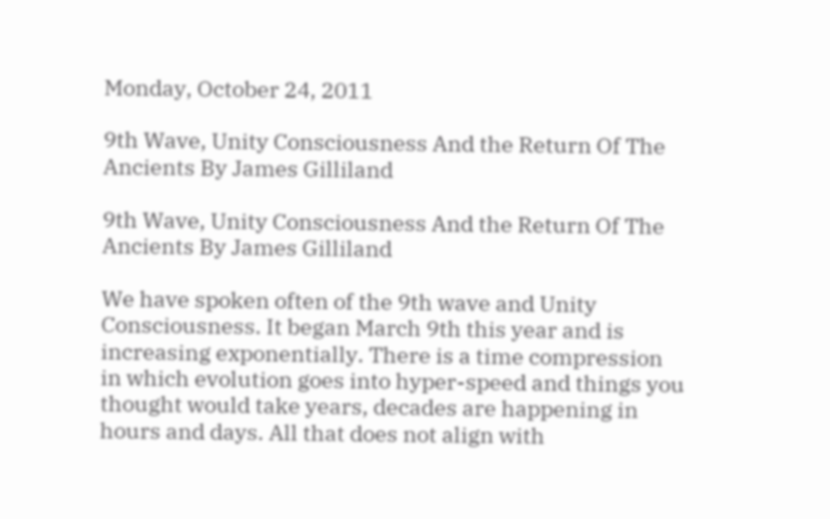Monday, October 24, 2011

9th Wave, Unity Consciousness And the Return Of The Ancients By James Gilliland

9th Wave, Unity Consciousness And the Return Of The Ancients By James Gilliland

We have spoken often of the 9th wave and Unity Consciousness. It began March 9th this year and is increasing exponentially. There is a time compression in which evolution goes into hyper-speed and things you thought would take years, decades are happening in hours and days. All that does not align with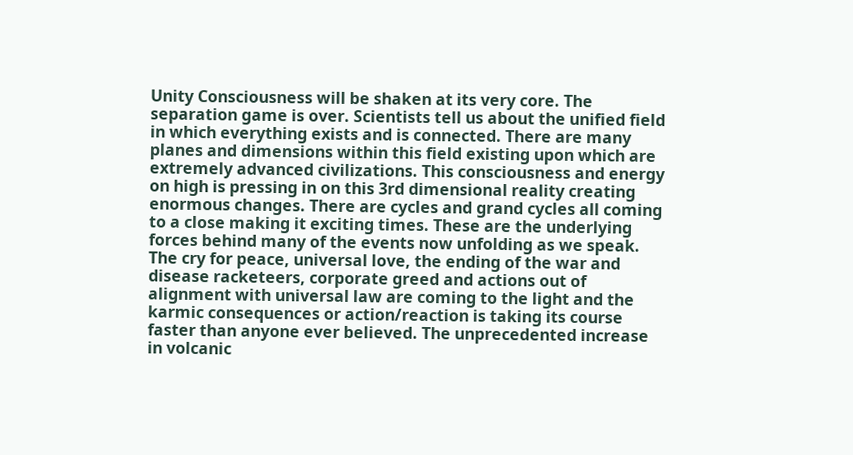Unity Consciousness will be shaken at its very core. The separation game is over. Scientists tell us about the unified field in which everything exists and is connected. There are many planes and dimensions within this field existing upon which are extremely advanced civilizations. This consciousness and energy on high is pressing in on this 3rd dimensional reality creating enormous changes. There are cycles and grand cycles all coming to a close making it exciting times. These are the underlying forces behind many of the events now unfolding as we speak. The cry for peace, universal love, the ending of the war and disease racketeers, corporate greed and actions out of alignment with universal law are coming to the light and the karmic consequences or action/reaction is taking its course faster than anyone ever believed. The unprecedented increase in volcanic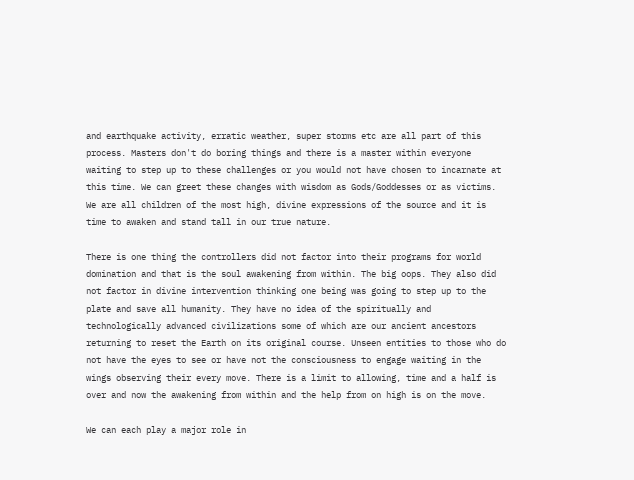and earthquake activity, erratic weather, super storms etc are all part of this process. Masters don't do boring things and there is a master within everyone waiting to step up to these challenges or you would not have chosen to incarnate at this time. We can greet these changes with wisdom as Gods/Goddesses or as victims. We are all children of the most high, divine expressions of the source and it is time to awaken and stand tall in our true nature.

There is one thing the controllers did not factor into their programs for world domination and that is the soul awakening from within. The big oops. They also did not factor in divine intervention thinking one being was going to step up to the plate and save all humanity. They have no idea of the spiritually and technologically advanced civilizations some of which are our ancient ancestors returning to reset the Earth on its original course. Unseen entities to those who do not have the eyes to see or have not the consciousness to engage waiting in the wings observing their every move. There is a limit to allowing, time and a half is over and now the awakening from within and the help from on high is on the move.

We can each play a major role in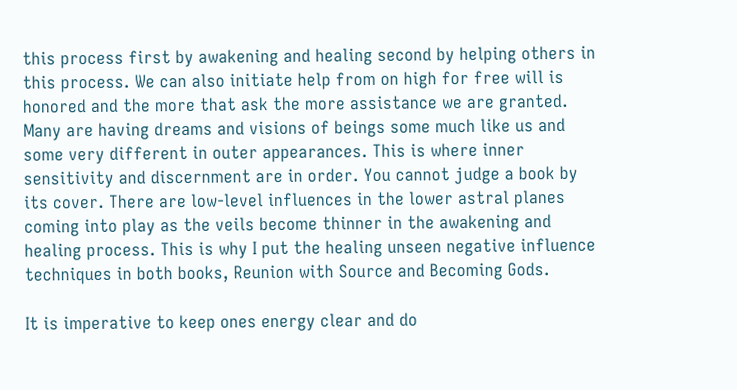this process first by awakening and healing second by helping others in this process. We can also initiate help from on high for free will is honored and the more that ask the more assistance we are granted. Many are having dreams and visions of beings some much like us and some very different in outer appearances. This is where inner sensitivity and discernment are in order. You cannot judge a book by its cover. There are low-level influences in the lower astral planes coming into play as the veils become thinner in the awakening and healing process. This is why I put the healing unseen negative influence techniques in both books, Reunion with Source and Becoming Gods.

It is imperative to keep ones energy clear and do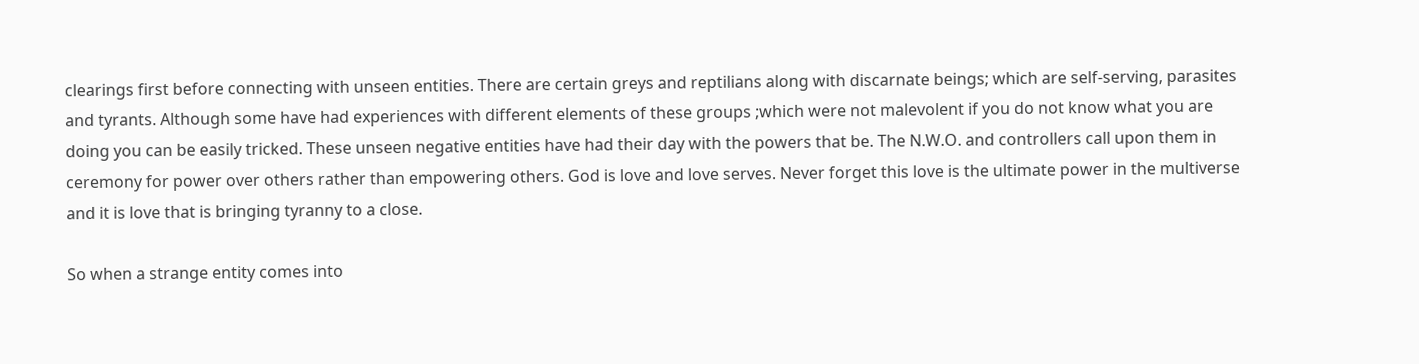clearings first before connecting with unseen entities. There are certain greys and reptilians along with discarnate beings; which are self-serving, parasites and tyrants. Although some have had experiences with different elements of these groups ;which were not malevolent if you do not know what you are doing you can be easily tricked. These unseen negative entities have had their day with the powers that be. The N.W.O. and controllers call upon them in ceremony for power over others rather than empowering others. God is love and love serves. Never forget this love is the ultimate power in the multiverse and it is love that is bringing tyranny to a close.

So when a strange entity comes into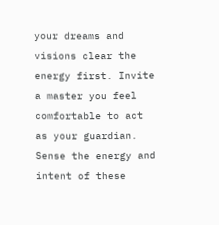your dreams and visions clear the energy first. Invite a master you feel comfortable to act as your guardian. Sense the energy and intent of these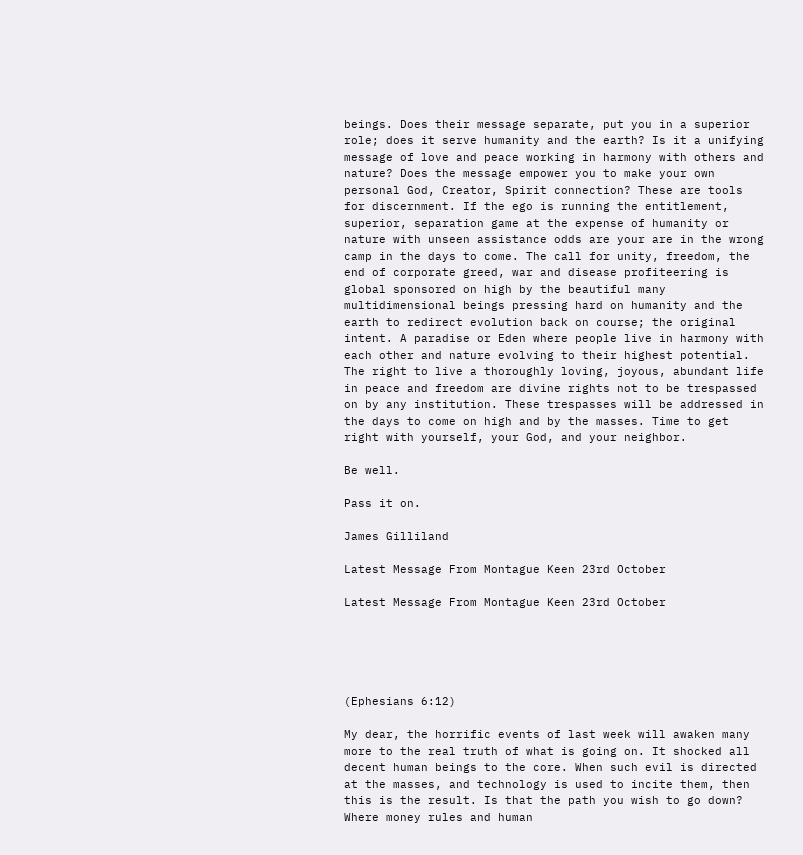beings. Does their message separate, put you in a superior role; does it serve humanity and the earth? Is it a unifying message of love and peace working in harmony with others and nature? Does the message empower you to make your own personal God, Creator, Spirit connection? These are tools for discernment. If the ego is running the entitlement, superior, separation game at the expense of humanity or nature with unseen assistance odds are your are in the wrong camp in the days to come. The call for unity, freedom, the end of corporate greed, war and disease profiteering is global sponsored on high by the beautiful many multidimensional beings pressing hard on humanity and the earth to redirect evolution back on course; the original intent. A paradise or Eden where people live in harmony with each other and nature evolving to their highest potential. The right to live a thoroughly loving, joyous, abundant life in peace and freedom are divine rights not to be trespassed on by any institution. These trespasses will be addressed in the days to come on high and by the masses. Time to get right with yourself, your God, and your neighbor.

Be well.

Pass it on.

James Gilliland

Latest Message From Montague Keen 23rd October

Latest Message From Montague Keen 23rd October





(Ephesians 6:12)

My dear, the horrific events of last week will awaken many more to the real truth of what is going on. It shocked all decent human beings to the core. When such evil is directed at the masses, and technology is used to incite them, then this is the result. Is that the path you wish to go down? Where money rules and human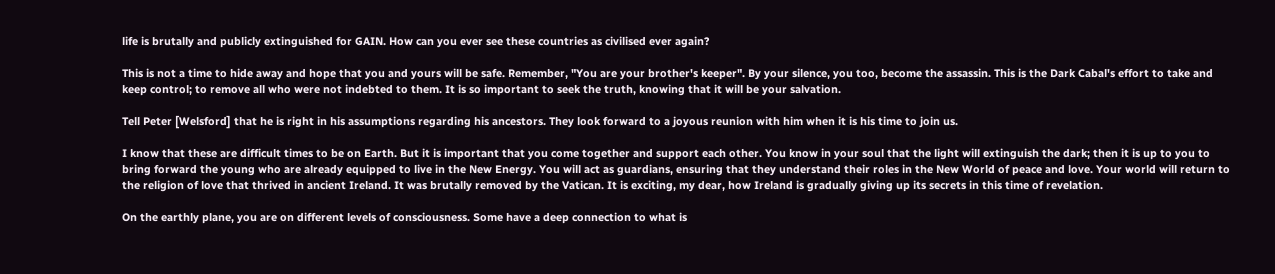life is brutally and publicly extinguished for GAIN. How can you ever see these countries as civilised ever again?

This is not a time to hide away and hope that you and yours will be safe. Remember, "You are your brother's keeper". By your silence, you too, become the assassin. This is the Dark Cabal's effort to take and keep control; to remove all who were not indebted to them. It is so important to seek the truth, knowing that it will be your salvation.

Tell Peter [Welsford] that he is right in his assumptions regarding his ancestors. They look forward to a joyous reunion with him when it is his time to join us.

I know that these are difficult times to be on Earth. But it is important that you come together and support each other. You know in your soul that the light will extinguish the dark; then it is up to you to bring forward the young who are already equipped to live in the New Energy. You will act as guardians, ensuring that they understand their roles in the New World of peace and love. Your world will return to the religion of love that thrived in ancient Ireland. It was brutally removed by the Vatican. It is exciting, my dear, how Ireland is gradually giving up its secrets in this time of revelation.

On the earthly plane, you are on different levels of consciousness. Some have a deep connection to what is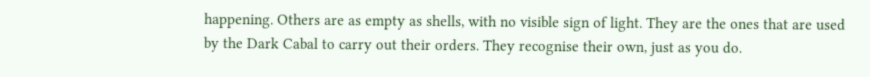happening. Others are as empty as shells, with no visible sign of light. They are the ones that are used by the Dark Cabal to carry out their orders. They recognise their own, just as you do.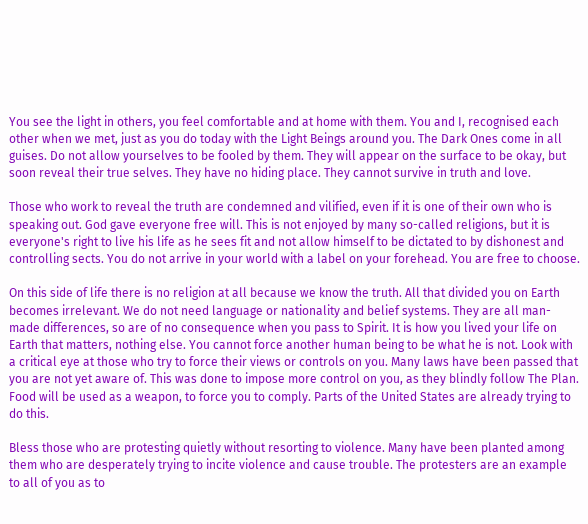You see the light in others, you feel comfortable and at home with them. You and I, recognised each other when we met, just as you do today with the Light Beings around you. The Dark Ones come in all guises. Do not allow yourselves to be fooled by them. They will appear on the surface to be okay, but soon reveal their true selves. They have no hiding place. They cannot survive in truth and love.

Those who work to reveal the truth are condemned and vilified, even if it is one of their own who is speaking out. God gave everyone free will. This is not enjoyed by many so-called religions, but it is everyone's right to live his life as he sees fit and not allow himself to be dictated to by dishonest and controlling sects. You do not arrive in your world with a label on your forehead. You are free to choose.

On this side of life there is no religion at all because we know the truth. All that divided you on Earth becomes irrelevant. We do not need language or nationality and belief systems. They are all man-made differences, so are of no consequence when you pass to Spirit. It is how you lived your life on Earth that matters, nothing else. You cannot force another human being to be what he is not. Look with a critical eye at those who try to force their views or controls on you. Many laws have been passed that you are not yet aware of. This was done to impose more control on you, as they blindly follow The Plan. Food will be used as a weapon, to force you to comply. Parts of the United States are already trying to do this.

Bless those who are protesting quietly without resorting to violence. Many have been planted among them who are desperately trying to incite violence and cause trouble. The protesters are an example to all of you as to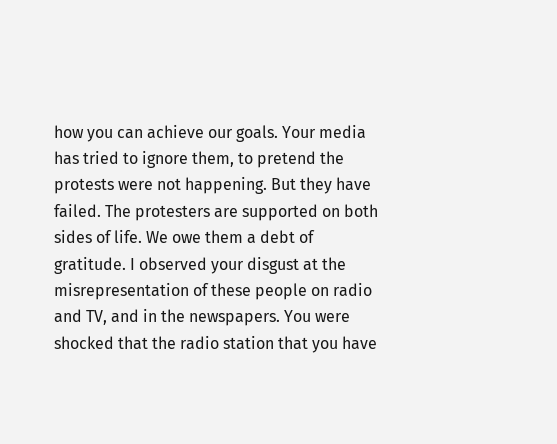how you can achieve our goals. Your media has tried to ignore them, to pretend the protests were not happening. But they have failed. The protesters are supported on both sides of life. We owe them a debt of gratitude. I observed your disgust at the misrepresentation of these people on radio and TV, and in the newspapers. You were shocked that the radio station that you have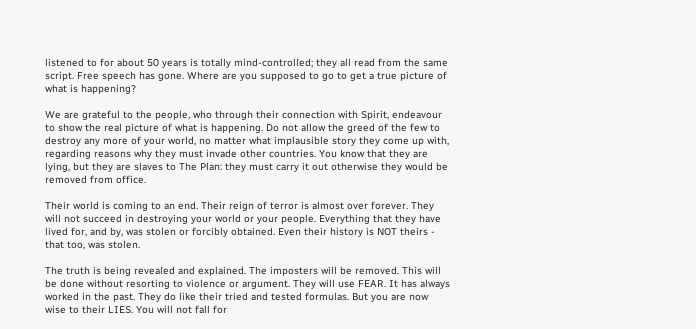listened to for about 50 years is totally mind-controlled; they all read from the same script. Free speech has gone. Where are you supposed to go to get a true picture of what is happening?

We are grateful to the people, who through their connection with Spirit, endeavour to show the real picture of what is happening. Do not allow the greed of the few to destroy any more of your world, no matter what implausible story they come up with, regarding reasons why they must invade other countries. You know that they are lying, but they are slaves to The Plan: they must carry it out otherwise they would be removed from office.

Their world is coming to an end. Their reign of terror is almost over forever. They will not succeed in destroying your world or your people. Everything that they have lived for, and by, was stolen or forcibly obtained. Even their history is NOT theirs - that too, was stolen.

The truth is being revealed and explained. The imposters will be removed. This will be done without resorting to violence or argument. They will use FEAR. It has always worked in the past. They do like their tried and tested formulas. But you are now wise to their LIES. You will not fall for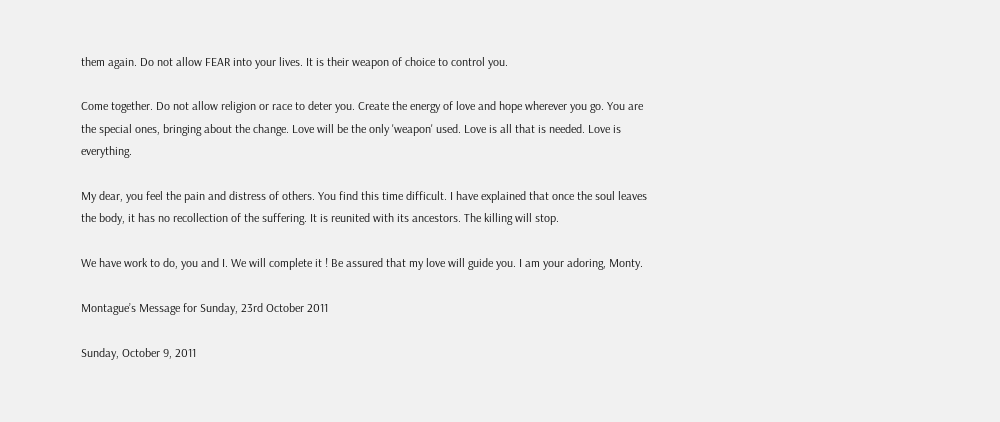them again. Do not allow FEAR into your lives. It is their weapon of choice to control you.

Come together. Do not allow religion or race to deter you. Create the energy of love and hope wherever you go. You are the special ones, bringing about the change. Love will be the only 'weapon' used. Love is all that is needed. Love is everything.

My dear, you feel the pain and distress of others. You find this time difficult. I have explained that once the soul leaves the body, it has no recollection of the suffering. It is reunited with its ancestors. The killing will stop.

We have work to do, you and I. We will complete it ! Be assured that my love will guide you. I am your adoring, Monty.

Montague’s Message for Sunday, 23rd October 2011

Sunday, October 9, 2011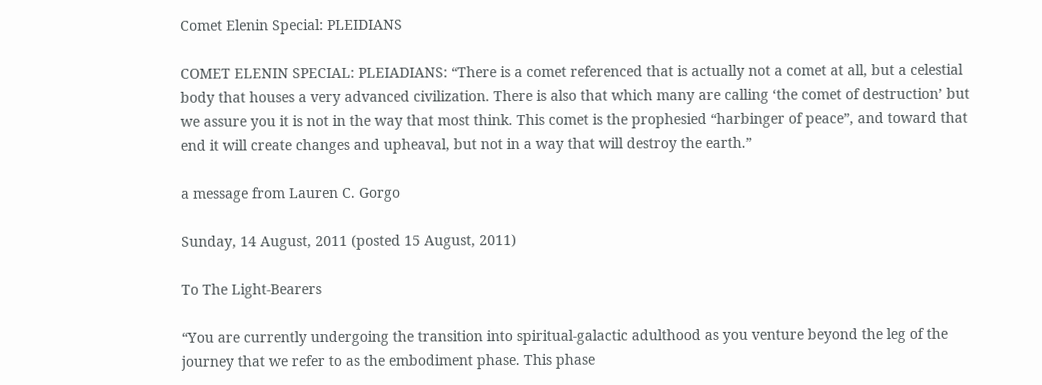Comet Elenin Special: PLEIDIANS

COMET ELENIN SPECIAL: PLEIADIANS: “There is a comet referenced that is actually not a comet at all, but a celestial body that houses a very advanced civilization. There is also that which many are calling ‘the comet of destruction’ but we assure you it is not in the way that most think. This comet is the prophesied “harbinger of peace”, and toward that end it will create changes and upheaval, but not in a way that will destroy the earth.”

a message from Lauren C. Gorgo

Sunday, 14 August, 2011 (posted 15 August, 2011)

To The Light-Bearers

“You are currently undergoing the transition into spiritual-galactic adulthood as you venture beyond the leg of the journey that we refer to as the embodiment phase. This phase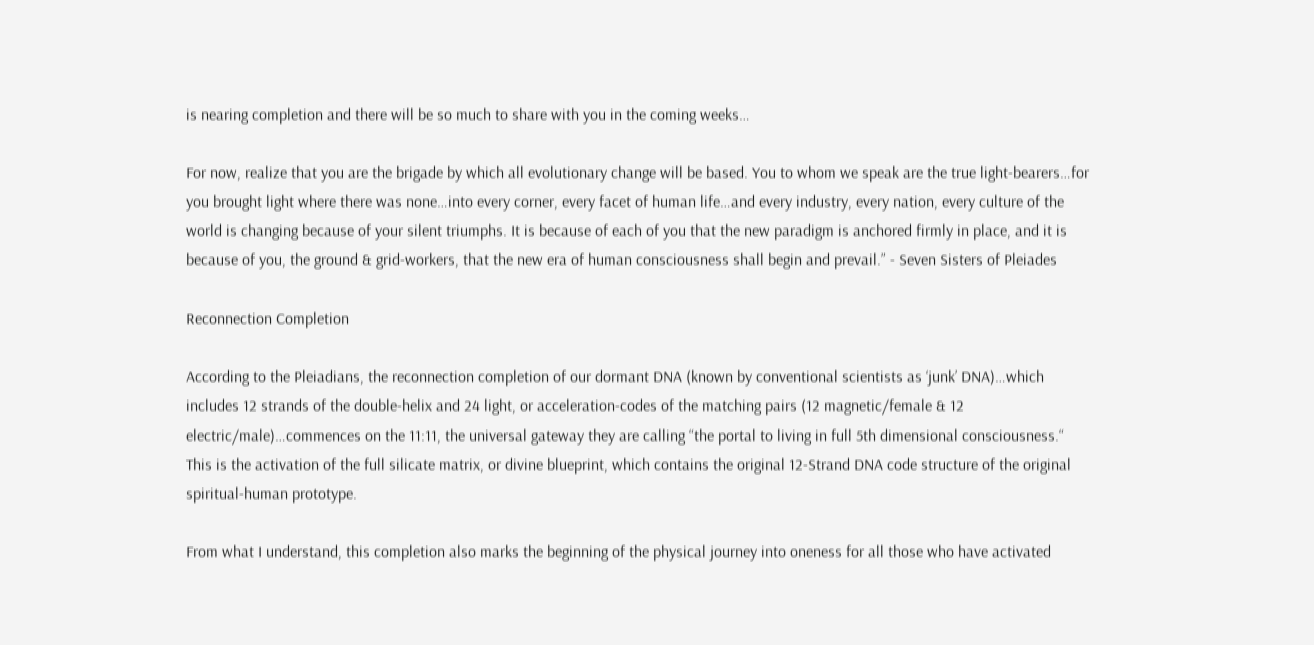is nearing completion and there will be so much to share with you in the coming weeks…

For now, realize that you are the brigade by which all evolutionary change will be based. You to whom we speak are the true light-bearers…for you brought light where there was none…into every corner, every facet of human life…and every industry, every nation, every culture of the world is changing because of your silent triumphs. It is because of each of you that the new paradigm is anchored firmly in place, and it is because of you, the ground & grid-workers, that the new era of human consciousness shall begin and prevail.” - Seven Sisters of Pleiades

Reconnection Completion

According to the Pleiadians, the reconnection completion of our dormant DNA (known by conventional scientists as ‘junk’ DNA)…which includes 12 strands of the double-helix and 24 light, or acceleration-codes of the matching pairs (12 magnetic/female & 12 electric/male)…commences on the 11:11, the universal gateway they are calling “the portal to living in full 5th dimensional consciousness.“ This is the activation of the full silicate matrix, or divine blueprint, which contains the original 12-Strand DNA code structure of the original spiritual-human prototype.

From what I understand, this completion also marks the beginning of the physical journey into oneness for all those who have activated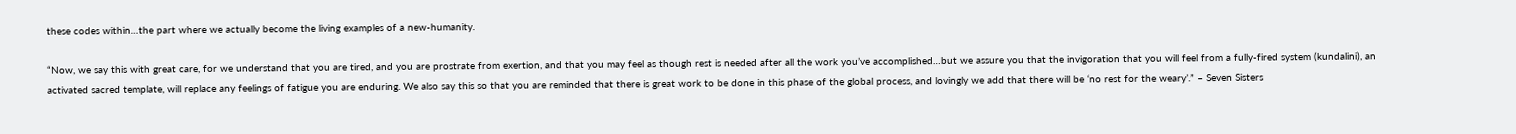these codes within…the part where we actually become the living examples of a new-humanity.

“Now, we say this with great care, for we understand that you are tired, and you are prostrate from exertion, and that you may feel as though rest is needed after all the work you’ve accomplished…but we assure you that the invigoration that you will feel from a fully-fired system (kundalini), an activated sacred template, will replace any feelings of fatigue you are enduring. We also say this so that you are reminded that there is great work to be done in this phase of the global process, and lovingly we add that there will be ‘no rest for the weary’.” – Seven Sisters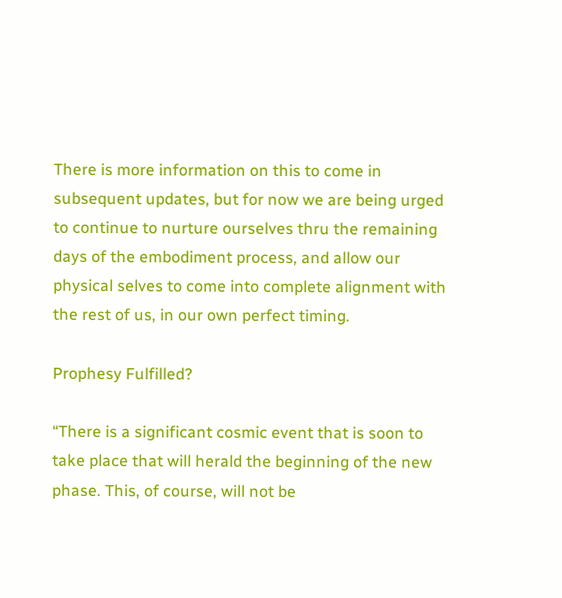There is more information on this to come in subsequent updates, but for now we are being urged to continue to nurture ourselves thru the remaining days of the embodiment process, and allow our physical selves to come into complete alignment with the rest of us, in our own perfect timing.

Prophesy Fulfilled?

“There is a significant cosmic event that is soon to take place that will herald the beginning of the new phase. This, of course, will not be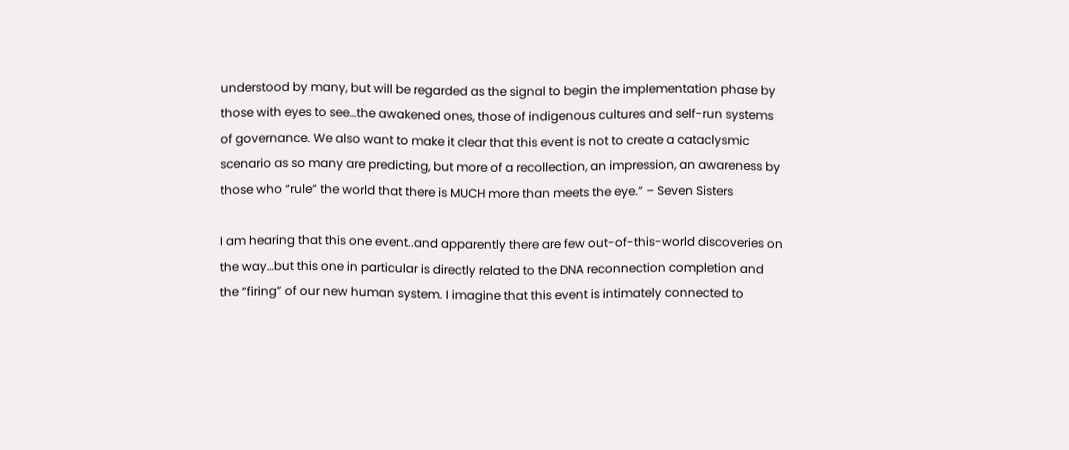understood by many, but will be regarded as the signal to begin the implementation phase by those with eyes to see…the awakened ones, those of indigenous cultures and self-run systems of governance. We also want to make it clear that this event is not to create a cataclysmic scenario as so many are predicting, but more of a recollection, an impression, an awareness by those who “rule” the world that there is MUCH more than meets the eye.” – Seven Sisters

I am hearing that this one event..and apparently there are few out-of-this-world discoveries on the way…but this one in particular is directly related to the DNA reconnection completion and the “firing” of our new human system. I imagine that this event is intimately connected to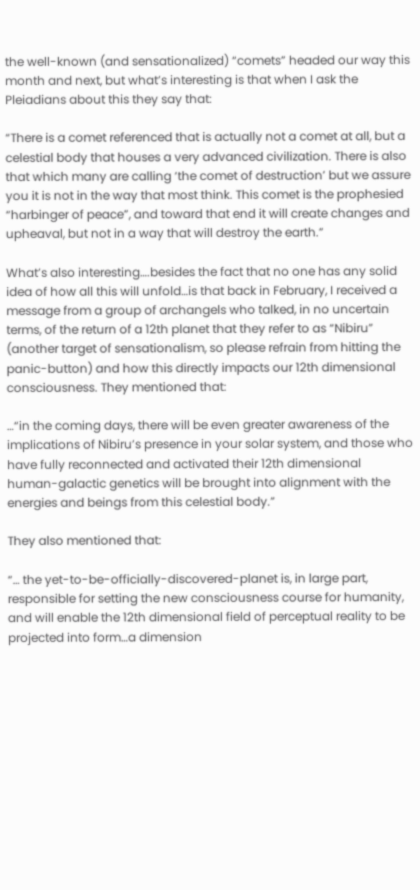the well-known (and sensationalized) “comets” headed our way this month and next, but what’s interesting is that when I ask the Pleiadians about this they say that:

“There is a comet referenced that is actually not a comet at all, but a celestial body that houses a very advanced civilization. There is also that which many are calling ‘the comet of destruction’ but we assure you it is not in the way that most think. This comet is the prophesied “harbinger of peace”, and toward that end it will create changes and upheaval, but not in a way that will destroy the earth.”

What’s also interesting….besides the fact that no one has any solid idea of how all this will unfold…is that back in February, I received a message from a group of archangels who talked, in no uncertain terms, of the return of a 12th planet that they refer to as “Nibiru” (another target of sensationalism, so please refrain from hitting the panic-button) and how this directly impacts our 12th dimensional consciousness. They mentioned that:

…“in the coming days, there will be even greater awareness of the implications of Nibiru’s presence in your solar system, and those who have fully reconnected and activated their 12th dimensional human-galactic genetics will be brought into alignment with the energies and beings from this celestial body.”

They also mentioned that:

“… the yet-to-be-officially-discovered-planet is, in large part, responsible for setting the new consciousness course for humanity, and will enable the 12th dimensional field of perceptual reality to be projected into form…a dimension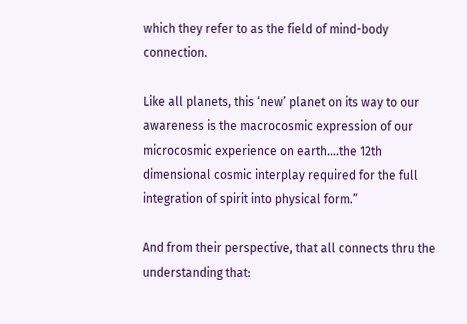which they refer to as the field of mind-body connection.

Like all planets, this ‘new’ planet on its way to our awareness is the macrocosmic expression of our microcosmic experience on earth….the 12th dimensional cosmic interplay required for the full integration of spirit into physical form.”

And from their perspective, that all connects thru the understanding that: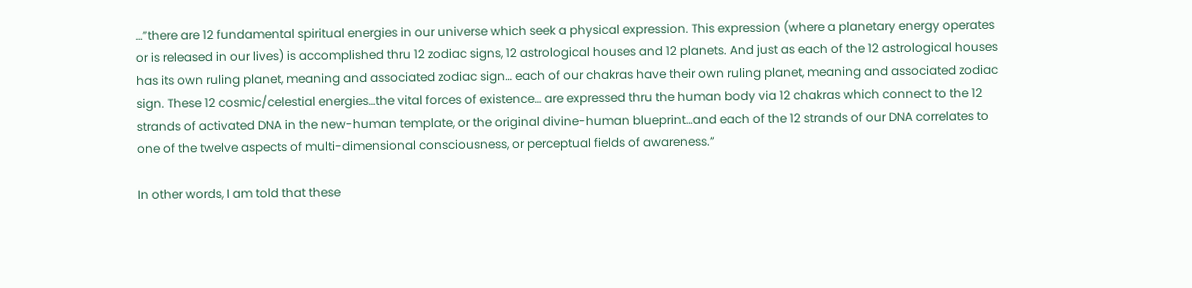…”there are 12 fundamental spiritual energies in our universe which seek a physical expression. This expression (where a planetary energy operates or is released in our lives) is accomplished thru 12 zodiac signs, 12 astrological houses and 12 planets. And just as each of the 12 astrological houses has its own ruling planet, meaning and associated zodiac sign… each of our chakras have their own ruling planet, meaning and associated zodiac sign. These 12 cosmic/celestial energies…the vital forces of existence… are expressed thru the human body via 12 chakras which connect to the 12 strands of activated DNA in the new-human template, or the original divine-human blueprint…and each of the 12 strands of our DNA correlates to one of the twelve aspects of multi-dimensional consciousness, or perceptual fields of awareness.”

In other words, I am told that these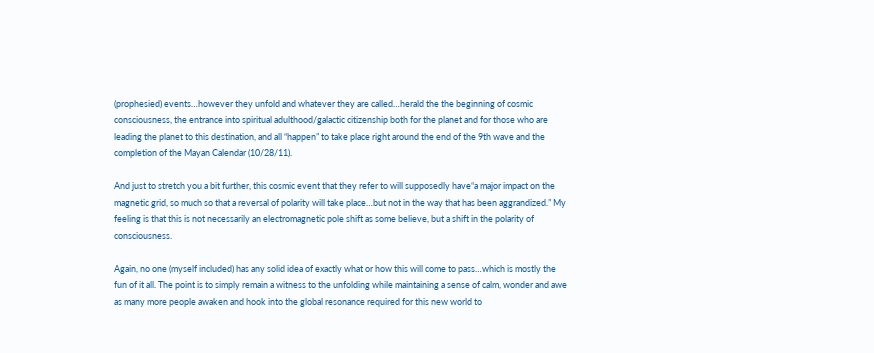(prophesied) events…however they unfold and whatever they are called…herald the the beginning of cosmic consciousness, the entrance into spiritual adulthood/galactic citizenship both for the planet and for those who are leading the planet to this destination, and all “happen” to take place right around the end of the 9th wave and the completion of the Mayan Calendar (10/28/11).

And just to stretch you a bit further, this cosmic event that they refer to will supposedly have“a major impact on the magnetic grid, so much so that a reversal of polarity will take place…but not in the way that has been aggrandized.” My feeling is that this is not necessarily an electromagnetic pole shift as some believe, but a shift in the polarity of consciousness.

Again, no one (myself included) has any solid idea of exactly what or how this will come to pass…which is mostly the fun of it all. The point is to simply remain a witness to the unfolding while maintaining a sense of calm, wonder and awe as many more people awaken and hook into the global resonance required for this new world to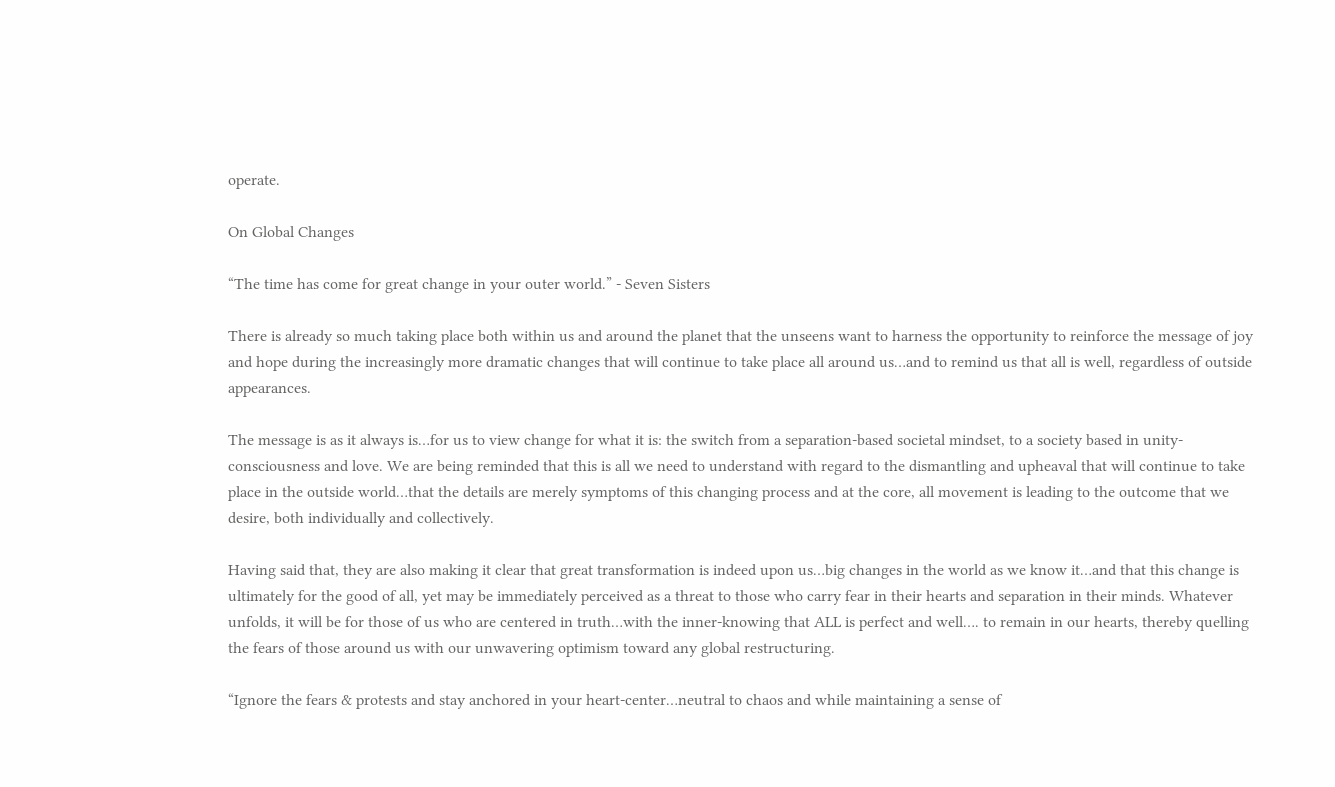operate.

On Global Changes

“The time has come for great change in your outer world.” - Seven Sisters

There is already so much taking place both within us and around the planet that the unseens want to harness the opportunity to reinforce the message of joy and hope during the increasingly more dramatic changes that will continue to take place all around us…and to remind us that all is well, regardless of outside appearances.

The message is as it always is…for us to view change for what it is: the switch from a separation-based societal mindset, to a society based in unity-consciousness and love. We are being reminded that this is all we need to understand with regard to the dismantling and upheaval that will continue to take place in the outside world…that the details are merely symptoms of this changing process and at the core, all movement is leading to the outcome that we desire, both individually and collectively.

Having said that, they are also making it clear that great transformation is indeed upon us…big changes in the world as we know it…and that this change is ultimately for the good of all, yet may be immediately perceived as a threat to those who carry fear in their hearts and separation in their minds. Whatever unfolds, it will be for those of us who are centered in truth…with the inner-knowing that ALL is perfect and well…. to remain in our hearts, thereby quelling the fears of those around us with our unwavering optimism toward any global restructuring.

“Ignore the fears & protests and stay anchored in your heart-center…neutral to chaos and while maintaining a sense of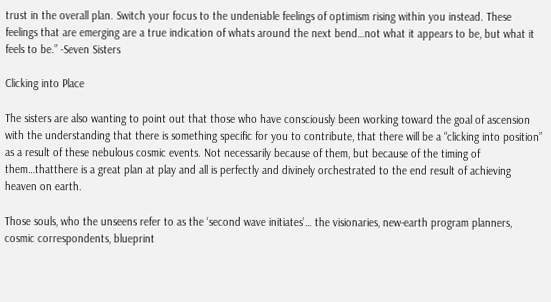trust in the overall plan. Switch your focus to the undeniable feelings of optimism rising within you instead. These feelings that are emerging are a true indication of whats around the next bend…not what it appears to be, but what it feels to be.” -Seven Sisters

Clicking into Place

The sisters are also wanting to point out that those who have consciously been working toward the goal of ascension with the understanding that there is something specific for you to contribute, that there will be a “clicking into position” as a result of these nebulous cosmic events. Not necessarily because of them, but because of the timing of them…thatthere is a great plan at play and all is perfectly and divinely orchestrated to the end result of achieving heaven on earth.

Those souls, who the unseens refer to as the ‘second wave initiates’… the visionaries, new-earth program planners, cosmic correspondents, blueprint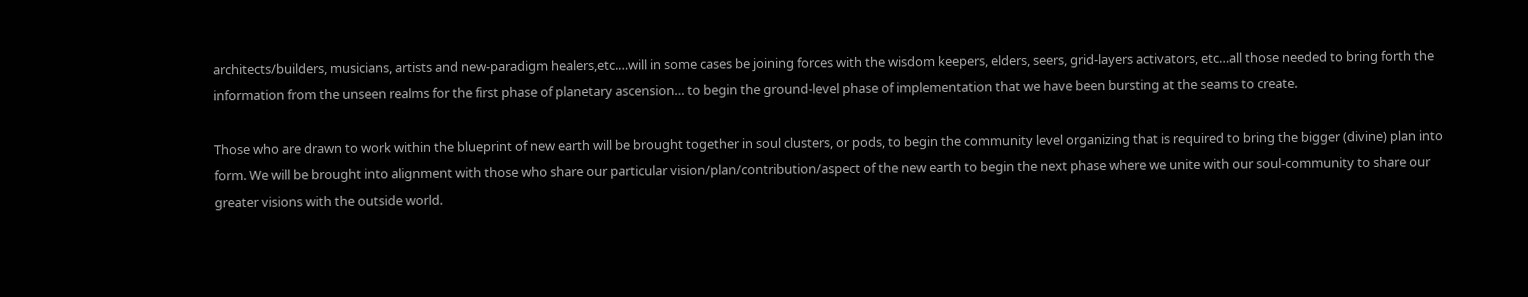architects/builders, musicians, artists and new-paradigm healers,etc.…will in some cases be joining forces with the wisdom keepers, elders, seers, grid-layers activators, etc…all those needed to bring forth the information from the unseen realms for the first phase of planetary ascension… to begin the ground-level phase of implementation that we have been bursting at the seams to create.

Those who are drawn to work within the blueprint of new earth will be brought together in soul clusters, or pods, to begin the community level organizing that is required to bring the bigger (divine) plan into form. We will be brought into alignment with those who share our particular vision/plan/contribution/aspect of the new earth to begin the next phase where we unite with our soul-community to share our greater visions with the outside world.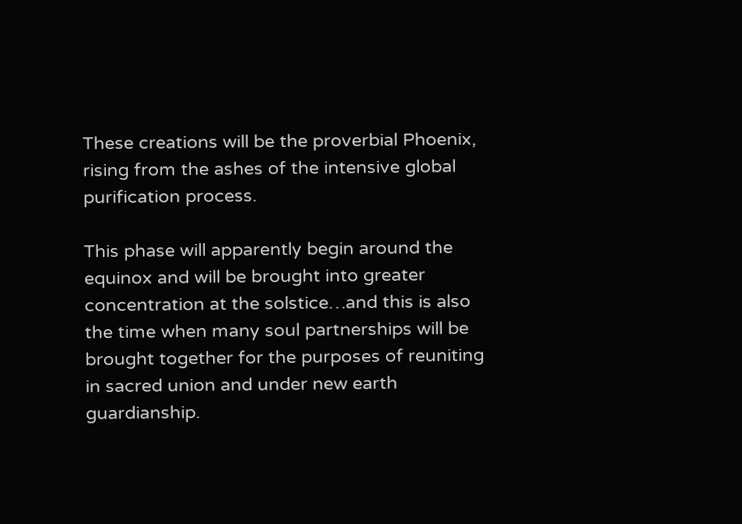These creations will be the proverbial Phoenix, rising from the ashes of the intensive global purification process.

This phase will apparently begin around the equinox and will be brought into greater concentration at the solstice…and this is also the time when many soul partnerships will be brought together for the purposes of reuniting in sacred union and under new earth guardianship.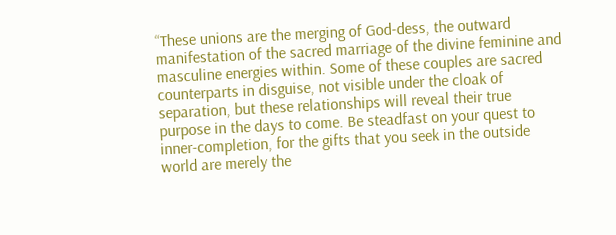“These unions are the merging of God-dess, the outward manifestation of the sacred marriage of the divine feminine and masculine energies within. Some of these couples are sacred counterparts in disguise, not visible under the cloak of separation, but these relationships will reveal their true purpose in the days to come. Be steadfast on your quest to inner-completion, for the gifts that you seek in the outside world are merely the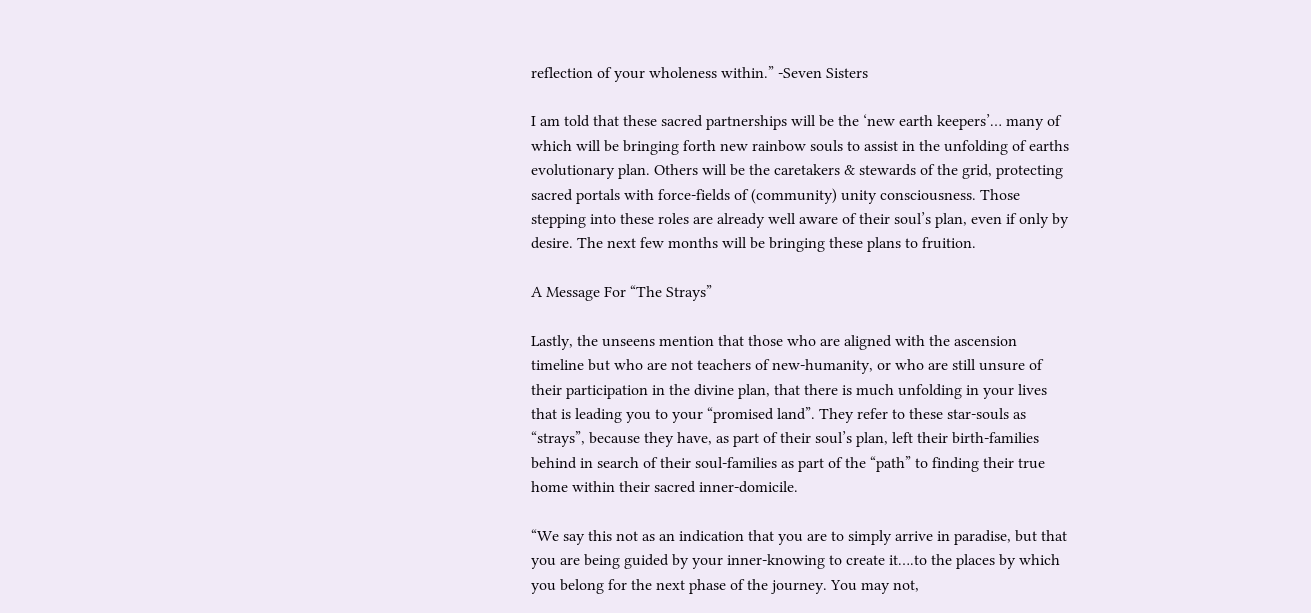reflection of your wholeness within.” -Seven Sisters

I am told that these sacred partnerships will be the ‘new earth keepers’… many of which will be bringing forth new rainbow souls to assist in the unfolding of earths evolutionary plan. Others will be the caretakers & stewards of the grid, protecting sacred portals with force-fields of (community) unity consciousness. Those stepping into these roles are already well aware of their soul’s plan, even if only by desire. The next few months will be bringing these plans to fruition.

A Message For “The Strays”

Lastly, the unseens mention that those who are aligned with the ascension timeline but who are not teachers of new-humanity, or who are still unsure of their participation in the divine plan, that there is much unfolding in your lives that is leading you to your “promised land”. They refer to these star-souls as “strays”, because they have, as part of their soul’s plan, left their birth-families behind in search of their soul-families as part of the “path” to finding their true home within their sacred inner-domicile.

“We say this not as an indication that you are to simply arrive in paradise, but that you are being guided by your inner-knowing to create it….to the places by which you belong for the next phase of the journey. You may not,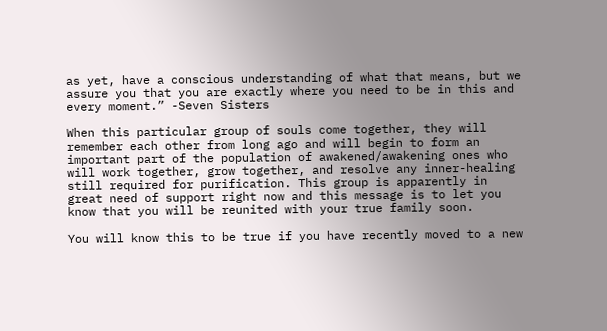as yet, have a conscious understanding of what that means, but we assure you that you are exactly where you need to be in this and every moment.” -Seven Sisters

When this particular group of souls come together, they will remember each other from long ago and will begin to form an important part of the population of awakened/awakening ones who will work together, grow together, and resolve any inner-healing still required for purification. This group is apparently in great need of support right now and this message is to let you know that you will be reunited with your true family soon.

You will know this to be true if you have recently moved to a new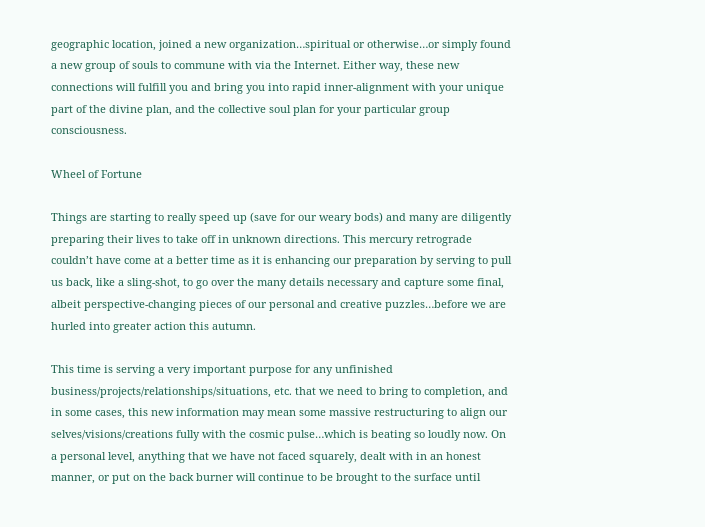geographic location, joined a new organization…spiritual or otherwise…or simply found a new group of souls to commune with via the Internet. Either way, these new connections will fulfill you and bring you into rapid inner-alignment with your unique part of the divine plan, and the collective soul plan for your particular group consciousness.

Wheel of Fortune

Things are starting to really speed up (save for our weary bods) and many are diligently preparing their lives to take off in unknown directions. This mercury retrograde couldn’t have come at a better time as it is enhancing our preparation by serving to pull us back, like a sling-shot, to go over the many details necessary and capture some final, albeit perspective-changing pieces of our personal and creative puzzles…before we are hurled into greater action this autumn.

This time is serving a very important purpose for any unfinished business/projects/relationships/situations, etc. that we need to bring to completion, and in some cases, this new information may mean some massive restructuring to align our selves/visions/creations fully with the cosmic pulse…which is beating so loudly now. On a personal level, anything that we have not faced squarely, dealt with in an honest manner, or put on the back burner will continue to be brought to the surface until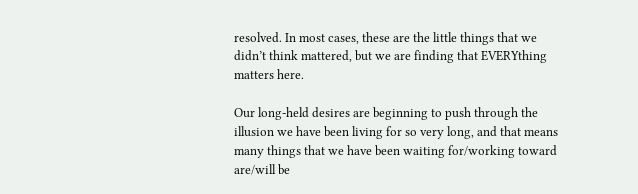resolved. In most cases, these are the little things that we didn’t think mattered, but we are finding that EVERYthing matters here.

Our long-held desires are beginning to push through the illusion we have been living for so very long, and that means many things that we have been waiting for/working toward are/will be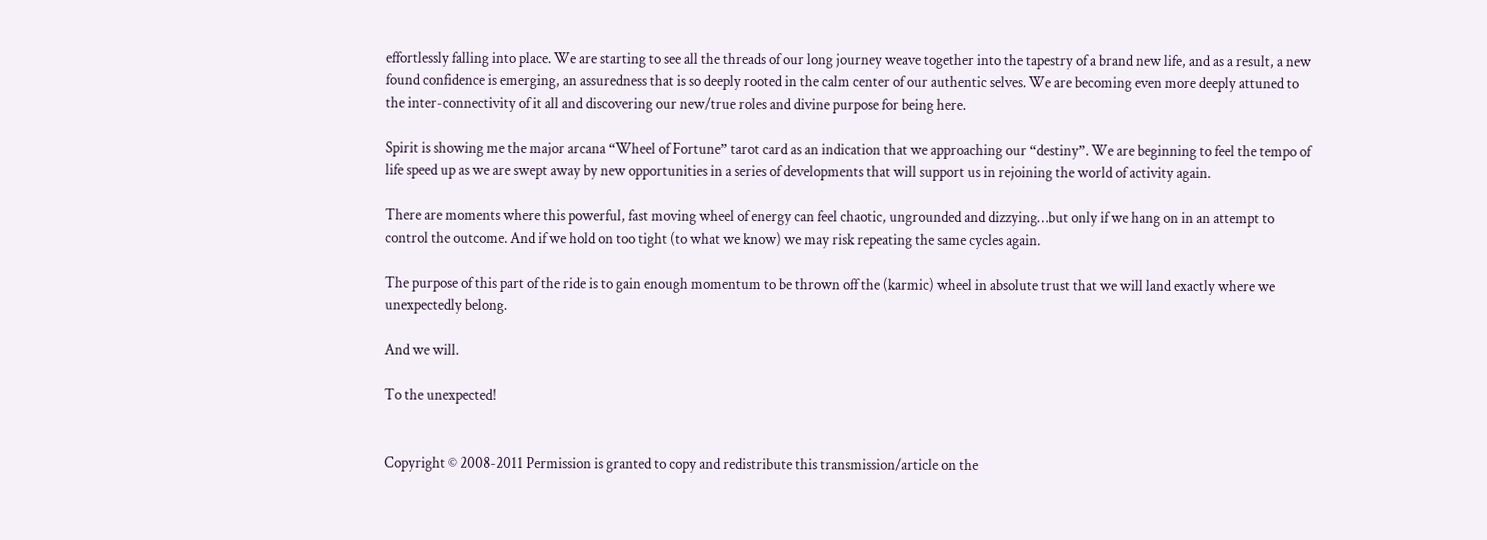effortlessly falling into place. We are starting to see all the threads of our long journey weave together into the tapestry of a brand new life, and as a result, a new found confidence is emerging, an assuredness that is so deeply rooted in the calm center of our authentic selves. We are becoming even more deeply attuned to the inter-connectivity of it all and discovering our new/true roles and divine purpose for being here.

Spirit is showing me the major arcana “Wheel of Fortune” tarot card as an indication that we approaching our “destiny”. We are beginning to feel the tempo of life speed up as we are swept away by new opportunities in a series of developments that will support us in rejoining the world of activity again.

There are moments where this powerful, fast moving wheel of energy can feel chaotic, ungrounded and dizzying…but only if we hang on in an attempt to control the outcome. And if we hold on too tight (to what we know) we may risk repeating the same cycles again.

The purpose of this part of the ride is to gain enough momentum to be thrown off the (karmic) wheel in absolute trust that we will land exactly where we unexpectedly belong.

And we will.

To the unexpected!


Copyright © 2008-2011 Permission is granted to copy and redistribute this transmission/article on the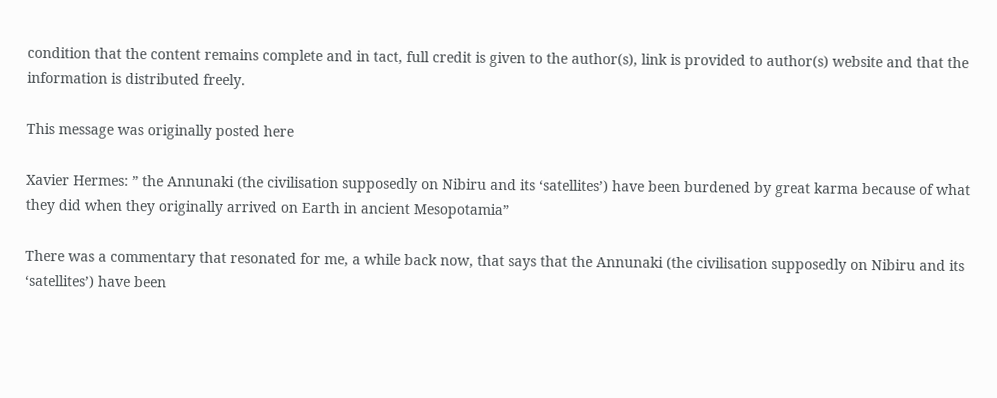condition that the content remains complete and in tact, full credit is given to the author(s), link is provided to author(s) website and that the information is distributed freely.

This message was originally posted here

Xavier Hermes: ” the Annunaki (the civilisation supposedly on Nibiru and its ‘satellites’) have been burdened by great karma because of what they did when they originally arrived on Earth in ancient Mesopotamia”

There was a commentary that resonated for me, a while back now, that says that the Annunaki (the civilisation supposedly on Nibiru and its ‘satellites’) have been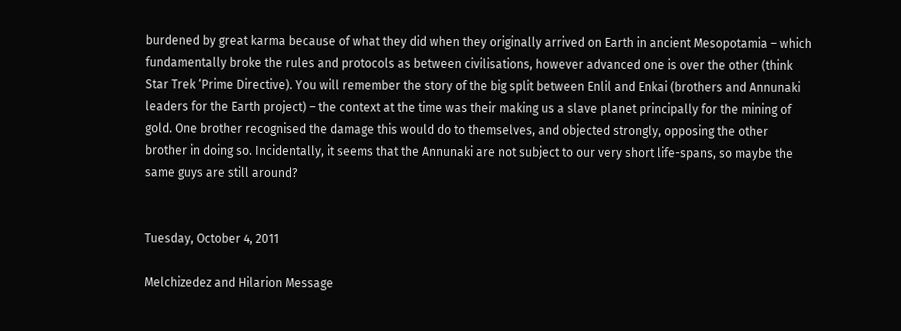burdened by great karma because of what they did when they originally arrived on Earth in ancient Mesopotamia – which fundamentally broke the rules and protocols as between civilisations, however advanced one is over the other (think Star Trek ‘Prime Directive). You will remember the story of the big split between Enlil and Enkai (brothers and Annunaki leaders for the Earth project) – the context at the time was their making us a slave planet principally for the mining of gold. One brother recognised the damage this would do to themselves, and objected strongly, opposing the other brother in doing so. Incidentally, it seems that the Annunaki are not subject to our very short life-spans, so maybe the same guys are still around?


Tuesday, October 4, 2011

Melchizedez and Hilarion Message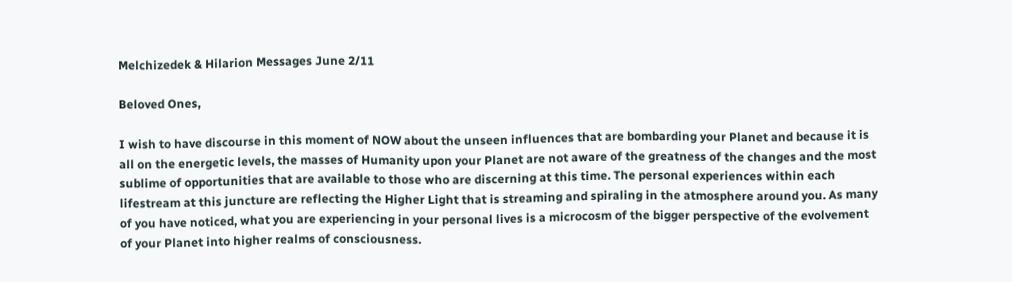Melchizedek & Hilarion Messages June 2/11

Beloved Ones,

I wish to have discourse in this moment of NOW about the unseen influences that are bombarding your Planet and because it is all on the energetic levels, the masses of Humanity upon your Planet are not aware of the greatness of the changes and the most sublime of opportunities that are available to those who are discerning at this time. The personal experiences within each lifestream at this juncture are reflecting the Higher Light that is streaming and spiraling in the atmosphere around you. As many of you have noticed, what you are experiencing in your personal lives is a microcosm of the bigger perspective of the evolvement of your Planet into higher realms of consciousness.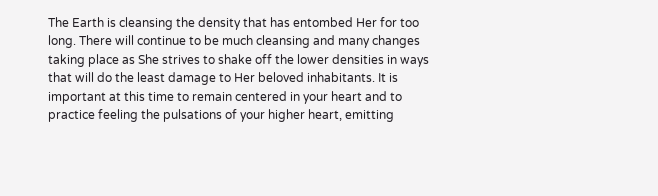The Earth is cleansing the density that has entombed Her for too long. There will continue to be much cleansing and many changes taking place as She strives to shake off the lower densities in ways that will do the least damage to Her beloved inhabitants. It is important at this time to remain centered in your heart and to practice feeling the pulsations of your higher heart, emitting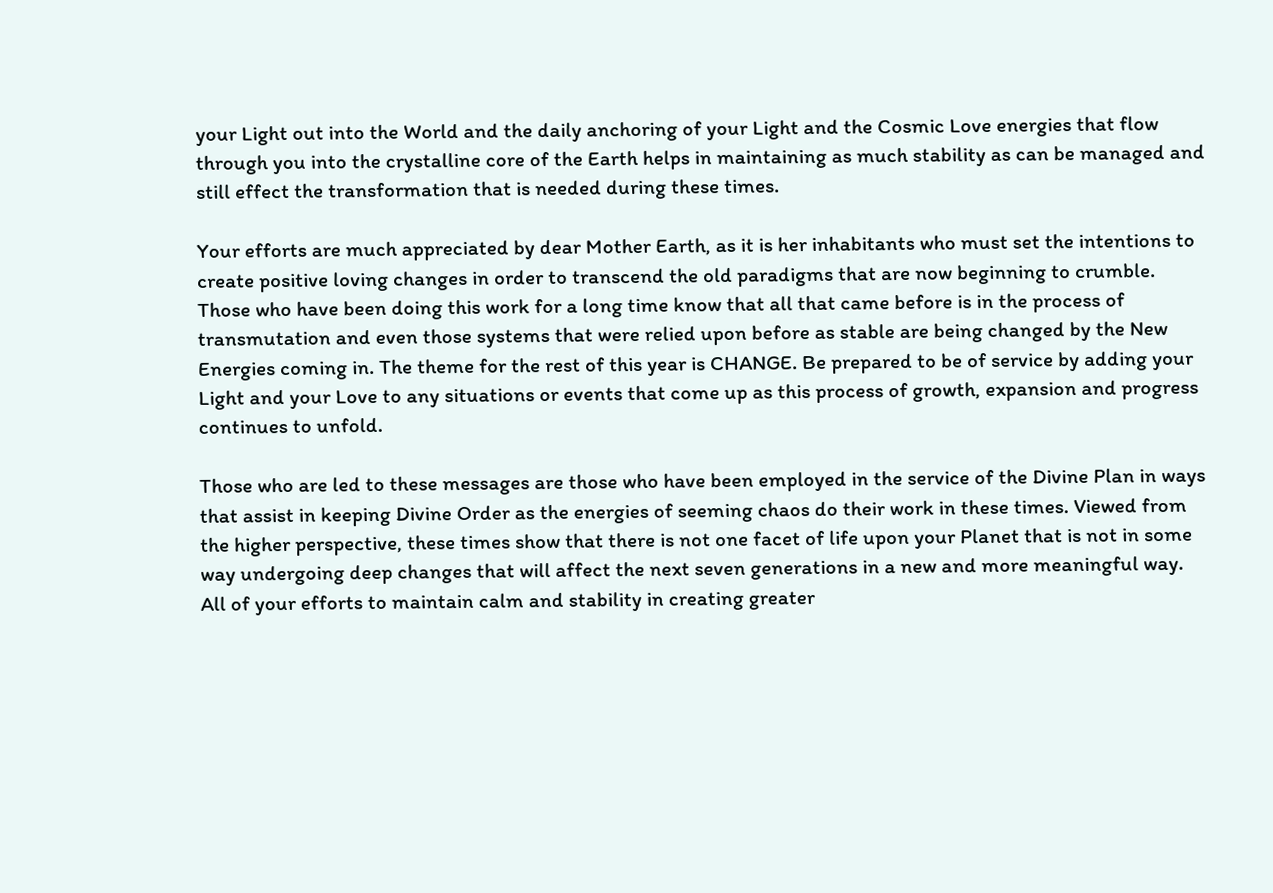your Light out into the World and the daily anchoring of your Light and the Cosmic Love energies that flow through you into the crystalline core of the Earth helps in maintaining as much stability as can be managed and still effect the transformation that is needed during these times.

Your efforts are much appreciated by dear Mother Earth, as it is her inhabitants who must set the intentions to create positive loving changes in order to transcend the old paradigms that are now beginning to crumble. Those who have been doing this work for a long time know that all that came before is in the process of transmutation and even those systems that were relied upon before as stable are being changed by the New Energies coming in. The theme for the rest of this year is CHANGE. Be prepared to be of service by adding your Light and your Love to any situations or events that come up as this process of growth, expansion and progress continues to unfold.

Those who are led to these messages are those who have been employed in the service of the Divine Plan in ways that assist in keeping Divine Order as the energies of seeming chaos do their work in these times. Viewed from the higher perspective, these times show that there is not one facet of life upon your Planet that is not in some way undergoing deep changes that will affect the next seven generations in a new and more meaningful way. All of your efforts to maintain calm and stability in creating greater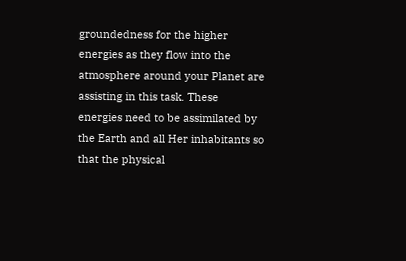groundedness for the higher energies as they flow into the atmosphere around your Planet are assisting in this task. These energies need to be assimilated by the Earth and all Her inhabitants so that the physical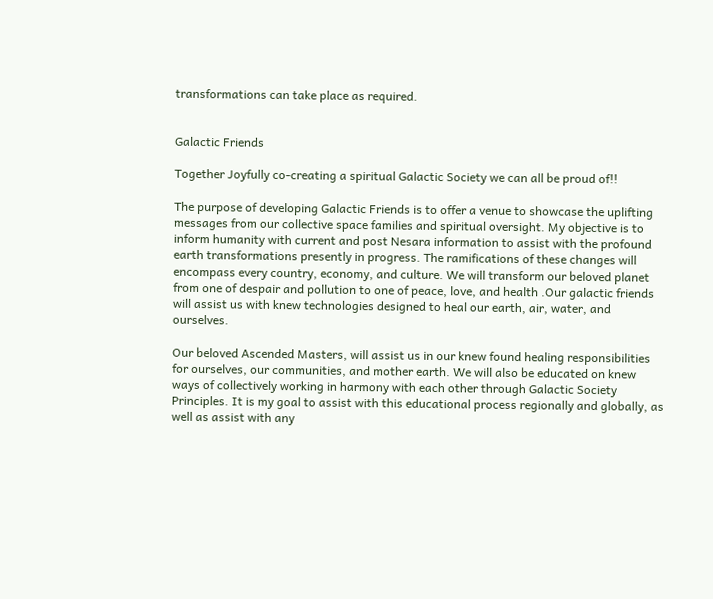transformations can take place as required.


Galactic Friends

Together Joyfully co-creating a spiritual Galactic Society we can all be proud of!!

The purpose of developing Galactic Friends is to offer a venue to showcase the uplifting messages from our collective space families and spiritual oversight. My objective is to inform humanity with current and post Nesara information to assist with the profound earth transformations presently in progress. The ramifications of these changes will encompass every country, economy, and culture. We will transform our beloved planet from one of despair and pollution to one of peace, love, and health .Our galactic friends will assist us with knew technologies designed to heal our earth, air, water, and ourselves.

Our beloved Ascended Masters, will assist us in our knew found healing responsibilities for ourselves, our communities, and mother earth. We will also be educated on knew ways of collectively working in harmony with each other through Galactic Society Principles. It is my goal to assist with this educational process regionally and globally, as well as assist with any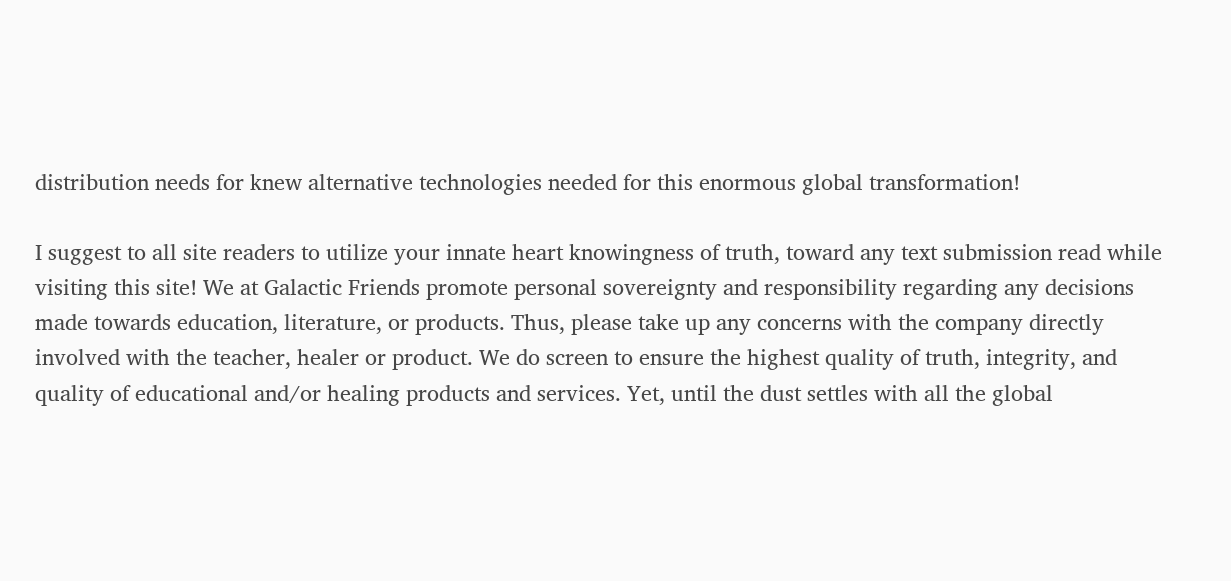distribution needs for knew alternative technologies needed for this enormous global transformation!

I suggest to all site readers to utilize your innate heart knowingness of truth, toward any text submission read while visiting this site! We at Galactic Friends promote personal sovereignty and responsibility regarding any decisions made towards education, literature, or products. Thus, please take up any concerns with the company directly involved with the teacher, healer or product. We do screen to ensure the highest quality of truth, integrity, and quality of educational and/or healing products and services. Yet, until the dust settles with all the global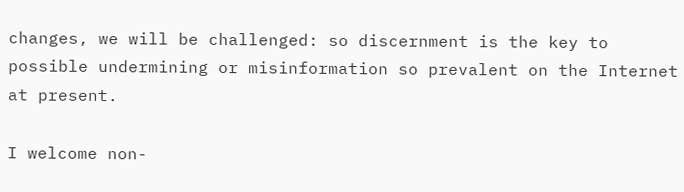changes, we will be challenged: so discernment is the key to possible undermining or misinformation so prevalent on the Internet at present.

I welcome non-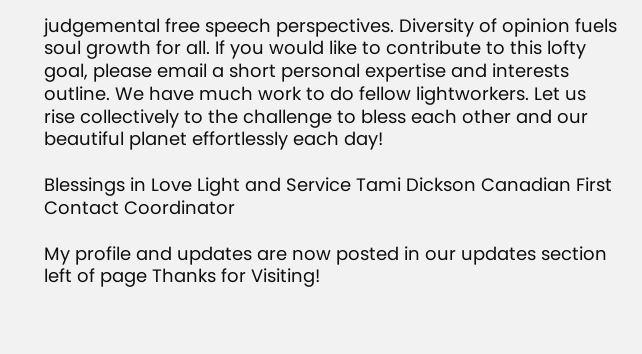judgemental free speech perspectives. Diversity of opinion fuels soul growth for all. If you would like to contribute to this lofty goal, please email a short personal expertise and interests outline. We have much work to do fellow lightworkers. Let us rise collectively to the challenge to bless each other and our beautiful planet effortlessly each day!

Blessings in Love Light and Service Tami Dickson Canadian First Contact Coordinator

My profile and updates are now posted in our updates section left of page Thanks for Visiting!